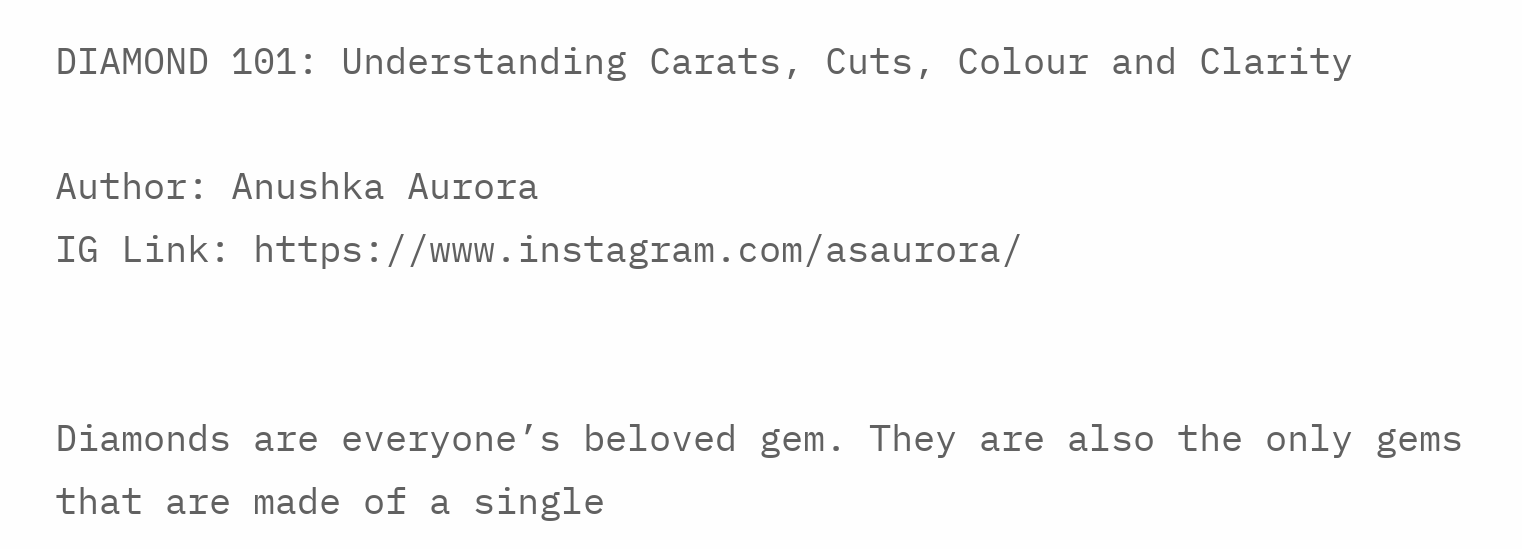DIAMOND 101: Understanding Carats, Cuts, Colour and Clarity

Author: Anushka Aurora
IG Link: https://www.instagram.com/asaurora/


Diamonds are everyone’s beloved gem. They are also the only gems that are made of a single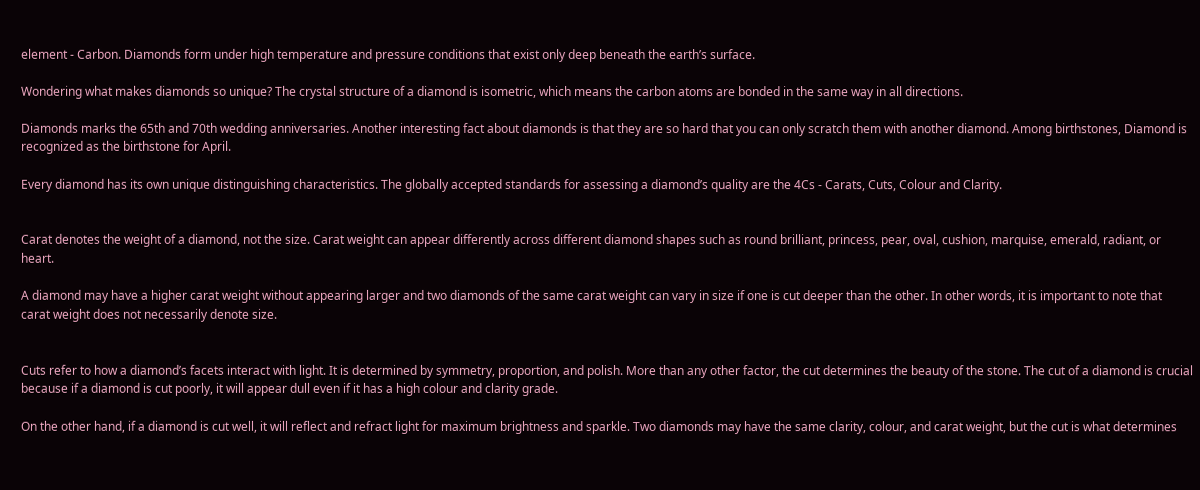element - Carbon. Diamonds form under high temperature and pressure conditions that exist only deep beneath the earth’s surface.

Wondering what makes diamonds so unique? The crystal structure of a diamond is isometric, which means the carbon atoms are bonded in the same way in all directions.

Diamonds marks the 65th and 70th wedding anniversaries. Another interesting fact about diamonds is that they are so hard that you can only scratch them with another diamond. Among birthstones, Diamond is recognized as the birthstone for April.

Every diamond has its own unique distinguishing characteristics. The globally accepted standards for assessing a diamond’s quality are the 4Cs - Carats, Cuts, Colour and Clarity.


Carat denotes the weight of a diamond, not the size. Carat weight can appear differently across different diamond shapes such as round brilliant, princess, pear, oval, cushion, marquise, emerald, radiant, or heart.

A diamond may have a higher carat weight without appearing larger and two diamonds of the same carat weight can vary in size if one is cut deeper than the other. In other words, it is important to note that carat weight does not necessarily denote size.


Cuts refer to how a diamond’s facets interact with light. It is determined by symmetry, proportion, and polish. More than any other factor, the cut determines the beauty of the stone. The cut of a diamond is crucial because if a diamond is cut poorly, it will appear dull even if it has a high colour and clarity grade.

On the other hand, if a diamond is cut well, it will reflect and refract light for maximum brightness and sparkle. Two diamonds may have the same clarity, colour, and carat weight, but the cut is what determines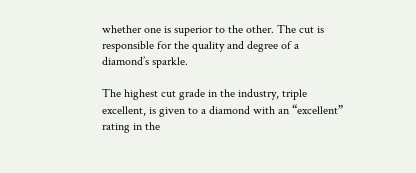whether one is superior to the other. The cut is responsible for the quality and degree of a diamond’s sparkle.

The highest cut grade in the industry, triple excellent, is given to a diamond with an “excellent” rating in the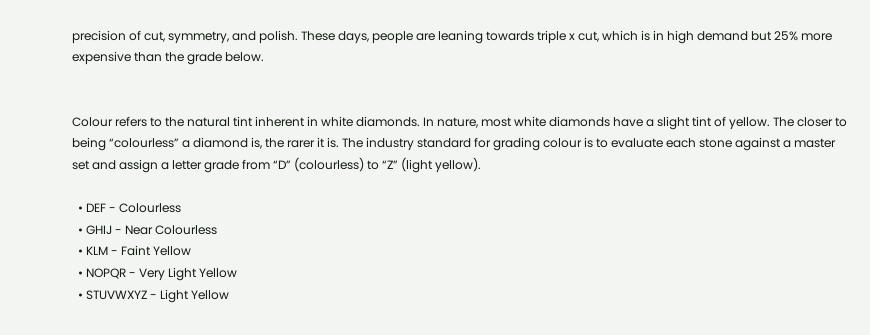precision of cut, symmetry, and polish. These days, people are leaning towards triple x cut, which is in high demand but 25% more expensive than the grade below.


Colour refers to the natural tint inherent in white diamonds. In nature, most white diamonds have a slight tint of yellow. The closer to being “colourless” a diamond is, the rarer it is. The industry standard for grading colour is to evaluate each stone against a master set and assign a letter grade from “D” (colourless) to “Z” (light yellow).

  • DEF - Colourless
  • GHIJ - Near Colourless
  • KLM - Faint Yellow
  • NOPQR - Very Light Yellow
  • STUVWXYZ - Light Yellow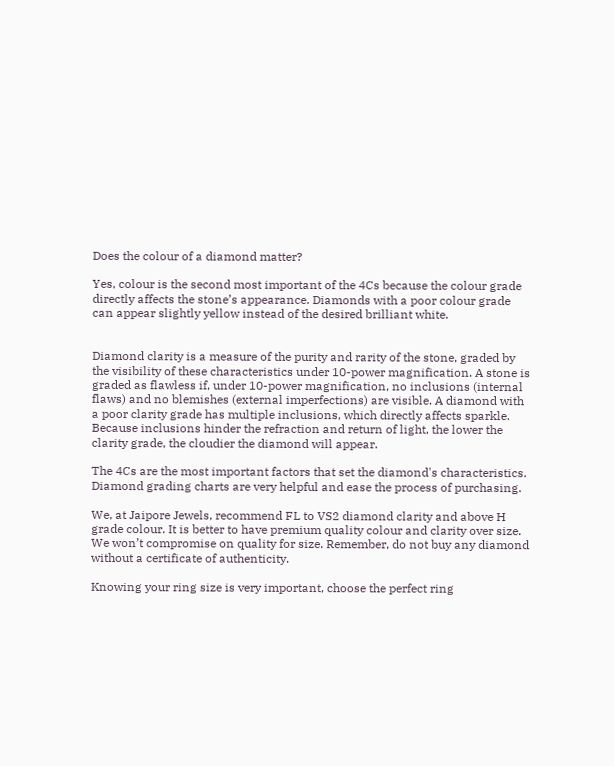Does the colour of a diamond matter?

Yes, colour is the second most important of the 4Cs because the colour grade directly affects the stone’s appearance. Diamonds with a poor colour grade can appear slightly yellow instead of the desired brilliant white.


Diamond clarity is a measure of the purity and rarity of the stone, graded by the visibility of these characteristics under 10-power magnification. A stone is graded as flawless if, under 10-power magnification, no inclusions (internal flaws) and no blemishes (external imperfections) are visible. A diamond with a poor clarity grade has multiple inclusions, which directly affects sparkle. Because inclusions hinder the refraction and return of light, the lower the clarity grade, the cloudier the diamond will appear.

The 4Cs are the most important factors that set the diamond's characteristics. Diamond grading charts are very helpful and ease the process of purchasing.

We, at Jaipore Jewels, recommend FL to VS2 diamond clarity and above H grade colour. It is better to have premium quality colour and clarity over size. We won’t compromise on quality for size. Remember, do not buy any diamond without a certificate of authenticity.

Knowing your ring size is very important, choose the perfect ring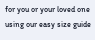for you or your loved one using our easy size guide